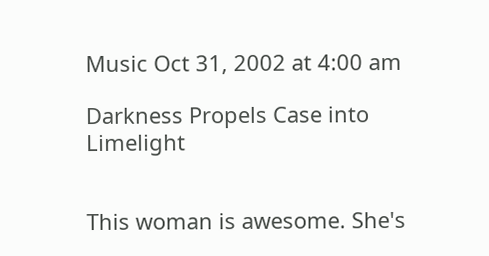Music Oct 31, 2002 at 4:00 am

Darkness Propels Case into Limelight


This woman is awesome. She's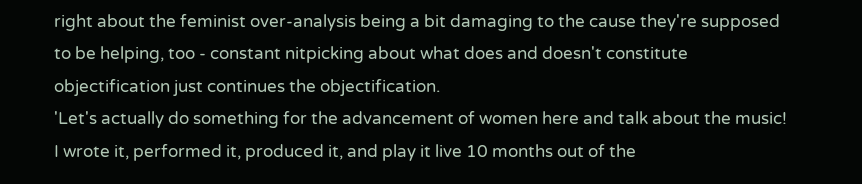right about the feminist over-analysis being a bit damaging to the cause they're supposed to be helping, too - constant nitpicking about what does and doesn't constitute objectification just continues the objectification.
'Let's actually do something for the advancement of women here and talk about the music! I wrote it, performed it, produced it, and play it live 10 months out of the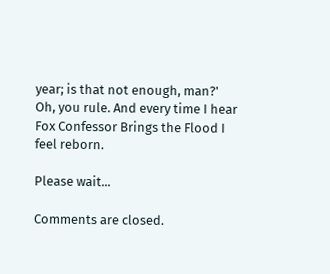year; is that not enough, man?'
Oh, you rule. And every time I hear Fox Confessor Brings the Flood I feel reborn.

Please wait...

Comments are closed.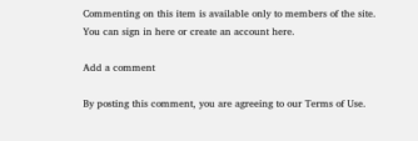Commenting on this item is available only to members of the site. You can sign in here or create an account here.

Add a comment

By posting this comment, you are agreeing to our Terms of Use.